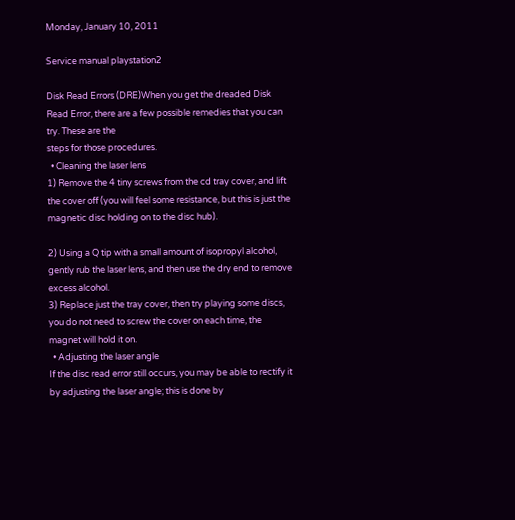Monday, January 10, 2011

Service manual playstation2

Disk Read Errors (DRE)When you get the dreaded Disk Read Error, there are a few possible remedies that you can try. These are the
steps for those procedures.
  • Cleaning the laser lens
1) Remove the 4 tiny screws from the cd tray cover, and lift the cover off (you will feel some resistance, but this is just the magnetic disc holding on to the disc hub).

2) Using a Q tip with a small amount of isopropyl alcohol, gently rub the laser lens, and then use the dry end to remove excess alcohol.
3) Replace just the tray cover, then try playing some discs, you do not need to screw the cover on each time, the magnet will hold it on.
  • Adjusting the laser angle
If the disc read error still occurs, you may be able to rectify it by adjusting the laser angle; this is done by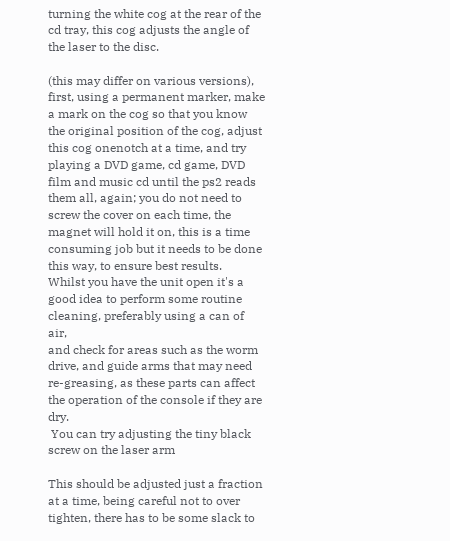turning the white cog at the rear of the cd tray, this cog adjusts the angle of the laser to the disc.

(this may differ on various versions), first, using a permanent marker, make a mark on the cog so that you know the original position of the cog, adjust this cog onenotch at a time, and try playing a DVD game, cd game, DVD film and music cd until the ps2 reads them all, again; you do not need to screw the cover on each time, the magnet will hold it on, this is a time consuming job but it needs to be done this way, to ensure best results.
Whilst you have the unit open it's a good idea to perform some routine cleaning, preferably using a can of air,
and check for areas such as the worm drive, and guide arms that may need re-greasing, as these parts can affect the operation of the console if they are dry.
 You can try adjusting the tiny black screw on the laser arm

This should be adjusted just a fraction at a time, being careful not to over tighten, there has to be some slack to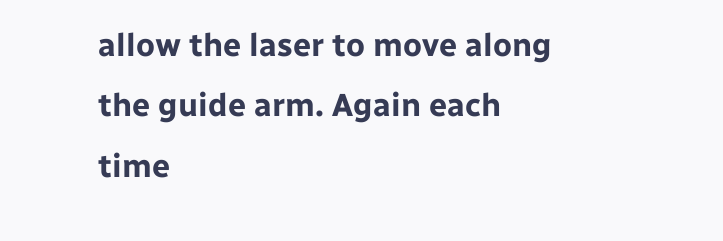allow the laser to move along the guide arm. Again each time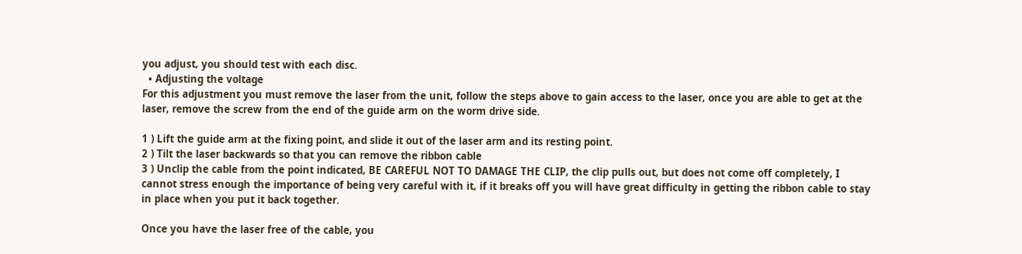you adjust, you should test with each disc.
  • Adjusting the voltage
For this adjustment you must remove the laser from the unit, follow the steps above to gain access to the laser, once you are able to get at the laser, remove the screw from the end of the guide arm on the worm drive side.

1 ) Lift the guide arm at the fixing point, and slide it out of the laser arm and its resting point.
2 ) Tilt the laser backwards so that you can remove the ribbon cable
3 ) Unclip the cable from the point indicated, BE CAREFUL NOT TO DAMAGE THE CLIP, the clip pulls out, but does not come off completely, I cannot stress enough the importance of being very careful with it, if it breaks off you will have great difficulty in getting the ribbon cable to stay in place when you put it back together.

Once you have the laser free of the cable, you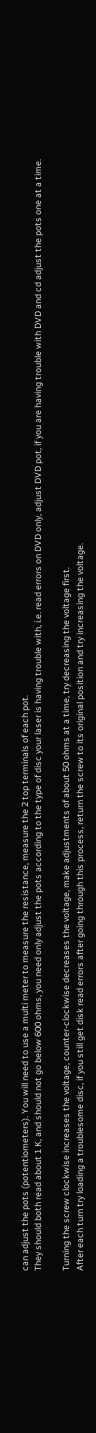can adjust the pots (potentiometers). You will need to use a multi meter to measure the resistance, measure the 2 top terminals of each pot.
They should both read about 1 K, and should not go below 600 ohms, you need only adjust the pots according to the type of disc your laser is having trouble with, i.e. read errors on DVD only, adjust DVD pot, if you are having trouble with DVD and cd adjust the pots one at a time.

Turning the screw clockwise increases the voltage, counter-clockwise decreases the voltage, make adjustments of about 50 ohms at a time, try decreasing the voltage first.
After each turn try loading a troublesome disc, if you still get disk read errors after going through this process, return the screw to its original position and try increasing the voltage.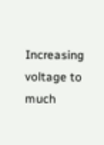Increasing voltage to much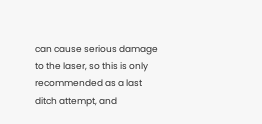can cause serious damage to the laser, so this is only recommended as a last ditch attempt, and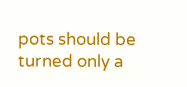pots should be turned only a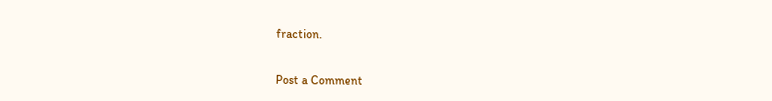fraction.


Post a Comment